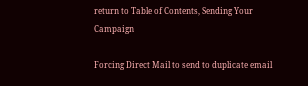return to Table of Contents, Sending Your Campaign

Forcing Direct Mail to send to duplicate email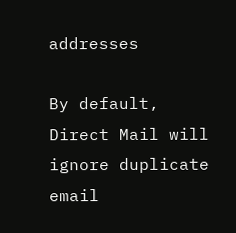addresses

By default, Direct Mail will ignore duplicate email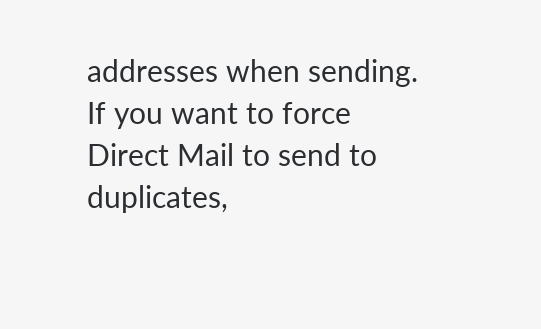addresses when sending. If you want to force Direct Mail to send to duplicates,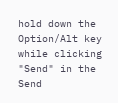hold down the Option/Alt key while clicking "Send" in the Send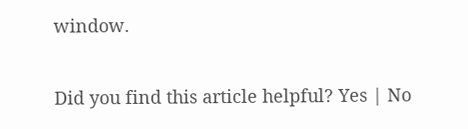window.

Did you find this article helpful? Yes | No